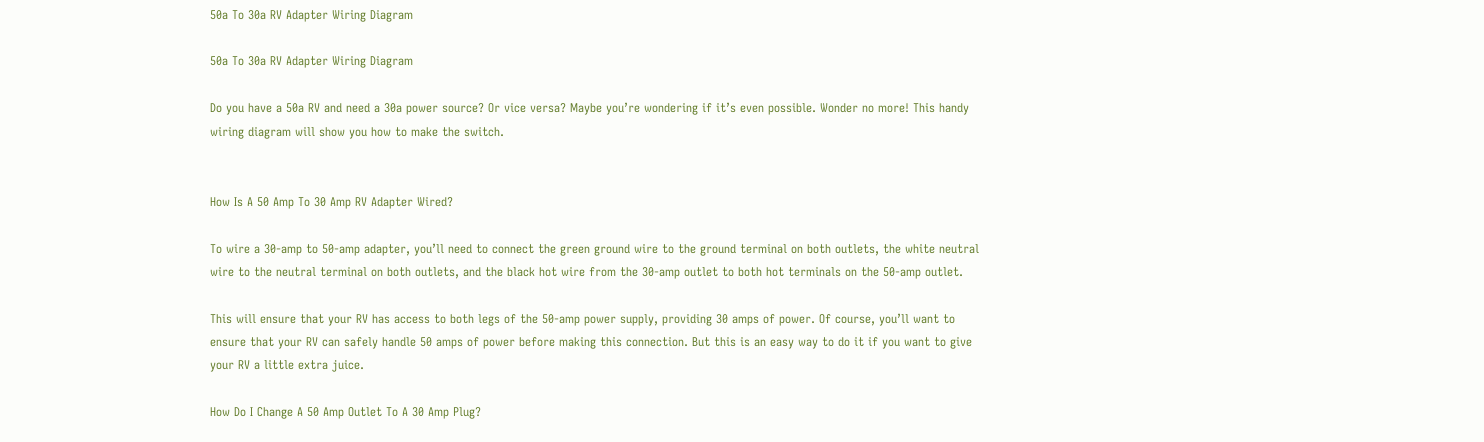50a To 30a RV Adapter Wiring Diagram

50a To 30a RV Adapter Wiring Diagram

Do you have a 50a RV and need a 30a power source? Or vice versa? Maybe you’re wondering if it’s even possible. Wonder no more! This handy wiring diagram will show you how to make the switch.


How Is A 50 Amp To 30 Amp RV Adapter Wired?

To wire a 30-amp to 50-amp adapter, you’ll need to connect the green ground wire to the ground terminal on both outlets, the white neutral wire to the neutral terminal on both outlets, and the black hot wire from the 30-amp outlet to both hot terminals on the 50-amp outlet.

This will ensure that your RV has access to both legs of the 50-amp power supply, providing 30 amps of power. Of course, you’ll want to ensure that your RV can safely handle 50 amps of power before making this connection. But this is an easy way to do it if you want to give your RV a little extra juice.

How Do I Change A 50 Amp Outlet To A 30 Amp Plug?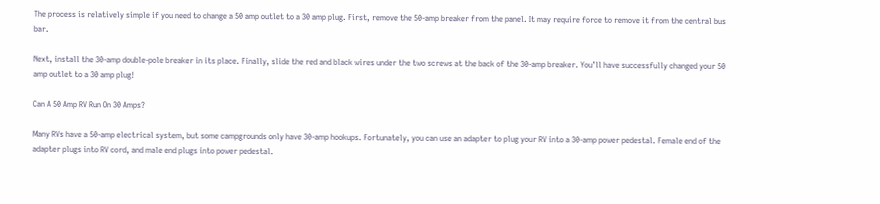The process is relatively simple if you need to change a 50 amp outlet to a 30 amp plug. First, remove the 50-amp breaker from the panel. It may require force to remove it from the central bus bar.

Next, install the 30-amp double-pole breaker in its place. Finally, slide the red and black wires under the two screws at the back of the 30-amp breaker. You’ll have successfully changed your 50 amp outlet to a 30 amp plug!

Can A 50 Amp RV Run On 30 Amps?

Many RVs have a 50-amp electrical system, but some campgrounds only have 30-amp hookups. Fortunately, you can use an adapter to plug your RV into a 30-amp power pedestal. Female end of the adapter plugs into RV cord, and male end plugs into power pedestal.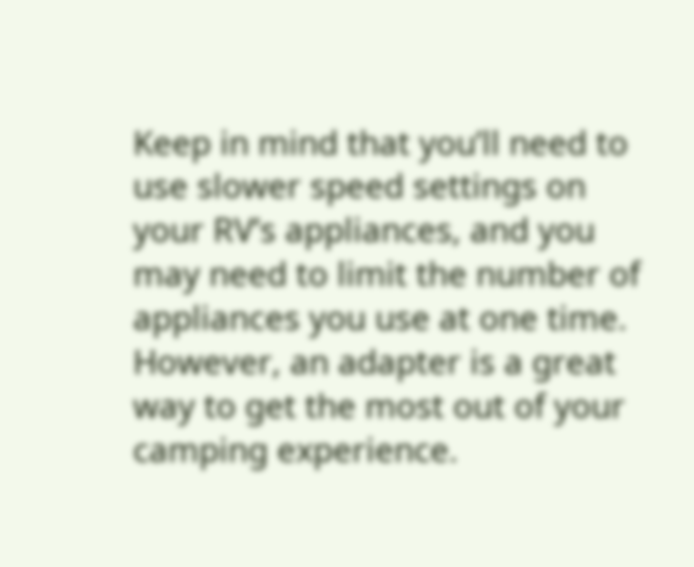Keep in mind that you’ll need to use slower speed settings on your RV’s appliances, and you may need to limit the number of appliances you use at one time. However, an adapter is a great way to get the most out of your camping experience.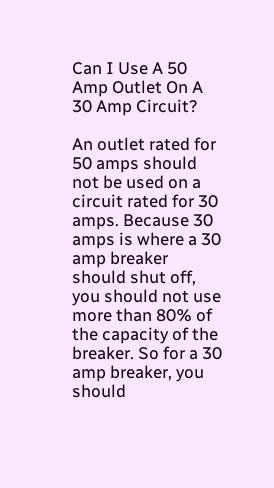Can I Use A 50 Amp Outlet On A 30 Amp Circuit?

An outlet rated for 50 amps should not be used on a circuit rated for 30 amps. Because 30 amps is where a 30 amp breaker should shut off, you should not use more than 80% of the capacity of the breaker. So for a 30 amp breaker, you  should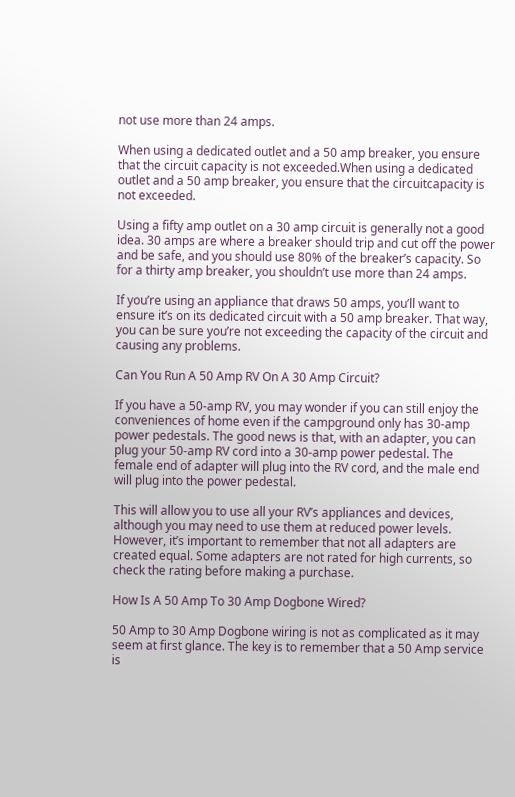not use more than 24 amps.

When using a dedicated outlet and a 50 amp breaker, you ensure that the circuit capacity is not exceeded.When using a dedicated outlet and a 50 amp breaker, you ensure that the circuitcapacity is not exceeded.

Using a fifty amp outlet on a 30 amp circuit is generally not a good idea. 30 amps are where a breaker should trip and cut off the power and be safe, and you should use 80% of the breaker’s capacity. So for a thirty amp breaker, you shouldn’t use more than 24 amps.

If you’re using an appliance that draws 50 amps, you’ll want to ensure it’s on its dedicated circuit with a 50 amp breaker. That way, you can be sure you’re not exceeding the capacity of the circuit and causing any problems.

Can You Run A 50 Amp RV On A 30 Amp Circuit?

If you have a 50-amp RV, you may wonder if you can still enjoy the conveniences of home even if the campground only has 30-amp power pedestals. The good news is that, with an adapter, you can plug your 50-amp RV cord into a 30-amp power pedestal. The female end of adapter will plug into the RV cord, and the male end will plug into the power pedestal.

This will allow you to use all your RV’s appliances and devices, although you may need to use them at reduced power levels. However, it’s important to remember that not all adapters are created equal. Some adapters are not rated for high currents, so check the rating before making a purchase.

How Is A 50 Amp To 30 Amp Dogbone Wired?

50 Amp to 30 Amp Dogbone wiring is not as complicated as it may seem at first glance. The key is to remember that a 50 Amp service is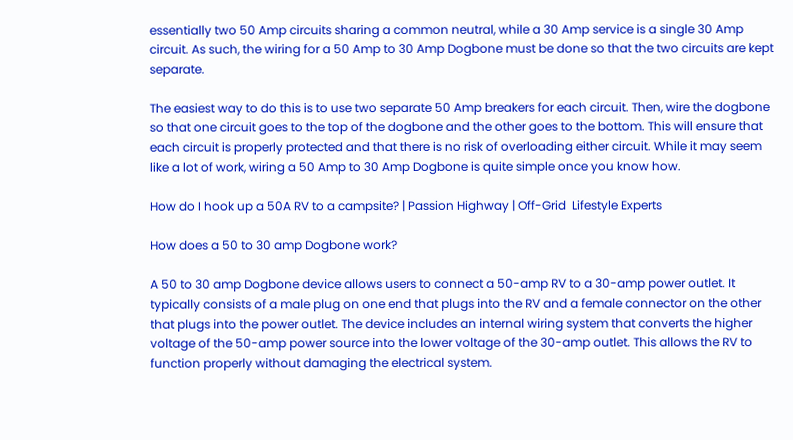essentially two 50 Amp circuits sharing a common neutral, while a 30 Amp service is a single 30 Amp circuit. As such, the wiring for a 50 Amp to 30 Amp Dogbone must be done so that the two circuits are kept separate.

The easiest way to do this is to use two separate 50 Amp breakers for each circuit. Then, wire the dogbone so that one circuit goes to the top of the dogbone and the other goes to the bottom. This will ensure that each circuit is properly protected and that there is no risk of overloading either circuit. While it may seem like a lot of work, wiring a 50 Amp to 30 Amp Dogbone is quite simple once you know how.

How do I hook up a 50A RV to a campsite? | Passion Highway | Off-Grid  Lifestyle Experts

How does a 50 to 30 amp Dogbone work?

A 50 to 30 amp Dogbone device allows users to connect a 50-amp RV to a 30-amp power outlet. It typically consists of a male plug on one end that plugs into the RV and a female connector on the other that plugs into the power outlet. The device includes an internal wiring system that converts the higher voltage of the 50-amp power source into the lower voltage of the 30-amp outlet. This allows the RV to function properly without damaging the electrical system.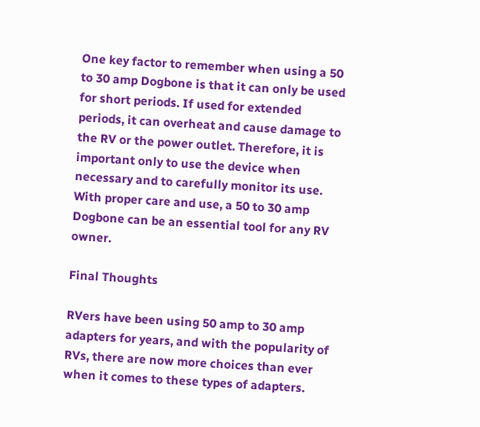One key factor to remember when using a 50 to 30 amp Dogbone is that it can only be used for short periods. If used for extended periods, it can overheat and cause damage to the RV or the power outlet. Therefore, it is important only to use the device when necessary and to carefully monitor its use. With proper care and use, a 50 to 30 amp Dogbone can be an essential tool for any RV owner.

Final Thoughts

RVers have been using 50 amp to 30 amp adapters for years, and with the popularity of RVs, there are now more choices than ever when it comes to these types of adapters.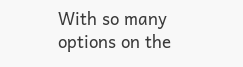With so many options on the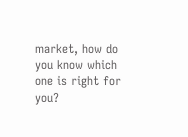market, how do you know which one is right for you?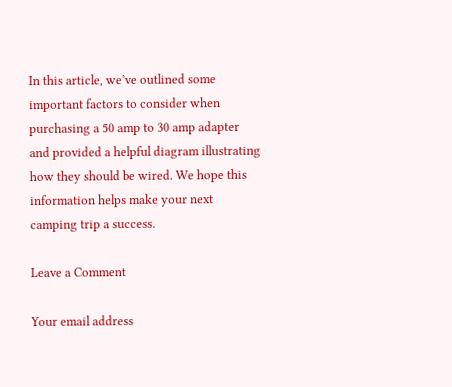In this article, we’ve outlined some important factors to consider when purchasing a 50 amp to 30 amp adapter and provided a helpful diagram illustrating how they should be wired. We hope this information helps make your next camping trip a success.

Leave a Comment

Your email address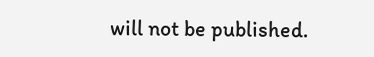will not be published.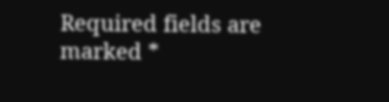Required fields are marked *